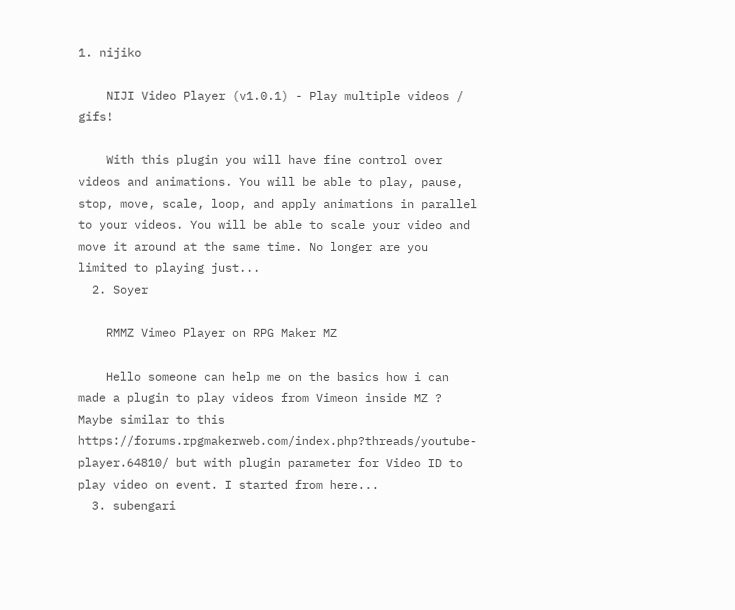1. nijiko

    NIJI Video Player (v1.0.1) - Play multiple videos / gifs!

    With this plugin you will have fine control over videos and animations. You will be able to play, pause, stop, move, scale, loop, and apply animations in parallel to your videos. You will be able to scale your video and move it around at the same time. No longer are you limited to playing just...
  2. Soyer

    RMMZ Vimeo Player on RPG Maker MZ

    Hello someone can help me on the basics how i can made a plugin to play videos from Vimeon inside MZ ? Maybe similar to this https://forums.rpgmakerweb.com/index.php?threads/youtube-player.64810/ but with plugin parameter for Video ID to play video on event. I started from here...
  3. subengari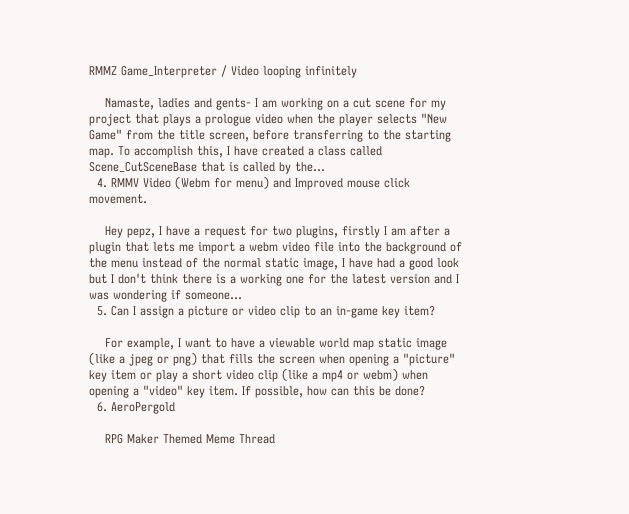RMMZ Game_Interpreter / Video looping infinitely

    Namaste, ladies and gents- I am working on a cut scene for my project that plays a prologue video when the player selects "New Game" from the title screen, before transferring to the starting map. To accomplish this, I have created a class called Scene_CutSceneBase that is called by the...
  4. RMMV Video (Webm for menu) and Improved mouse click movement.

    Hey pepz, I have a request for two plugins, firstly I am after a plugin that lets me import a webm video file into the background of the menu instead of the normal static image, I have had a good look but I don't think there is a working one for the latest version and I was wondering if someone...
  5. Can I assign a picture or video clip to an in-game key item?

    For example, I want to have a viewable world map static image (like a jpeg or png) that fills the screen when opening a "picture" key item or play a short video clip (like a mp4 or webm) when opening a "video" key item. If possible, how can this be done?
  6. AeroPergold

    RPG Maker Themed Meme Thread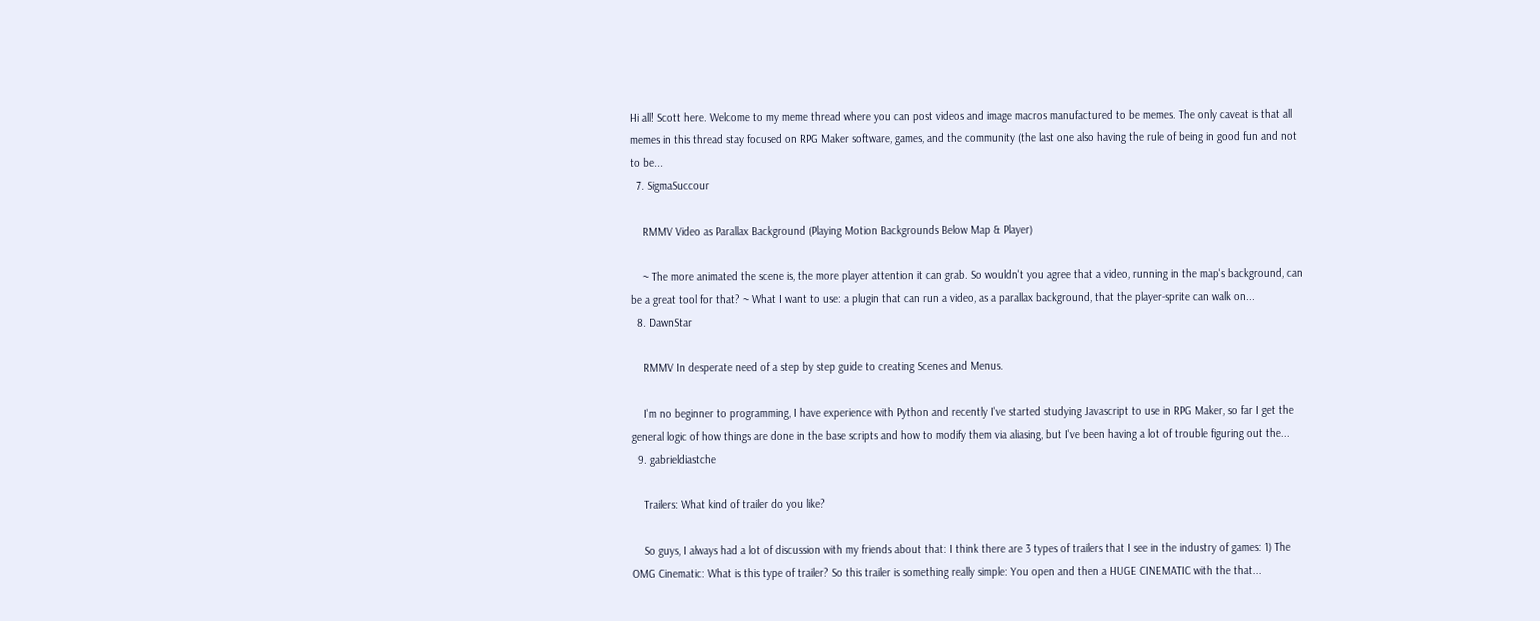Hi all! Scott here. Welcome to my meme thread where you can post videos and image macros manufactured to be memes. The only caveat is that all memes in this thread stay focused on RPG Maker software, games, and the community (the last one also having the rule of being in good fun and not to be...
  7. SigmaSuccour

    RMMV Video as Parallax Background (Playing Motion Backgrounds Below Map & Player)

    ~ The more animated the scene is, the more player attention it can grab. So wouldn't you agree that a video, running in the map's background, can be a great tool for that? ~ What I want to use: a plugin that can run a video, as a parallax background, that the player-sprite can walk on...
  8. DawnStar

    RMMV In desperate need of a step by step guide to creating Scenes and Menus.

    I'm no beginner to programming, I have experience with Python and recently I've started studying Javascript to use in RPG Maker, so far I get the general logic of how things are done in the base scripts and how to modify them via aliasing, but I've been having a lot of trouble figuring out the...
  9. gabrieldiastche

    Trailers: What kind of trailer do you like?

    So guys, I always had a lot of discussion with my friends about that: I think there are 3 types of trailers that I see in the industry of games: 1) The OMG Cinematic: What is this type of trailer? So this trailer is something really simple: You open and then a HUGE CINEMATIC with the that...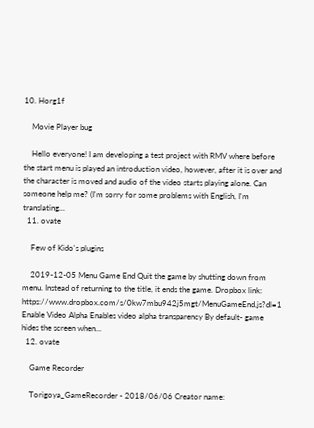10. Horg1f

    Movie Player bug

    Hello everyone! I am developing a test project with RMV where before the start menu is played an introduction video, however, after it is over and the character is moved and audio of the video starts playing alone. Can someone help me? (I'm sorry for some problems with English, I'm translating...
  11. ovate

    Few of Kido's plugins

    2019-12-05 Menu Game End Quit the game by shutting down from menu. Instead of returning to the title, it ends the game. Dropbox link: https://www.dropbox.com/s/0kw7mbu942j5mgt/MenuGameEnd.js?dl=1 Enable Video Alpha Enables video alpha transparency By default- game hides the screen when...
  12. ovate

    Game Recorder

    Torigoya_GameRecorder - 2018/06/06 Creator name: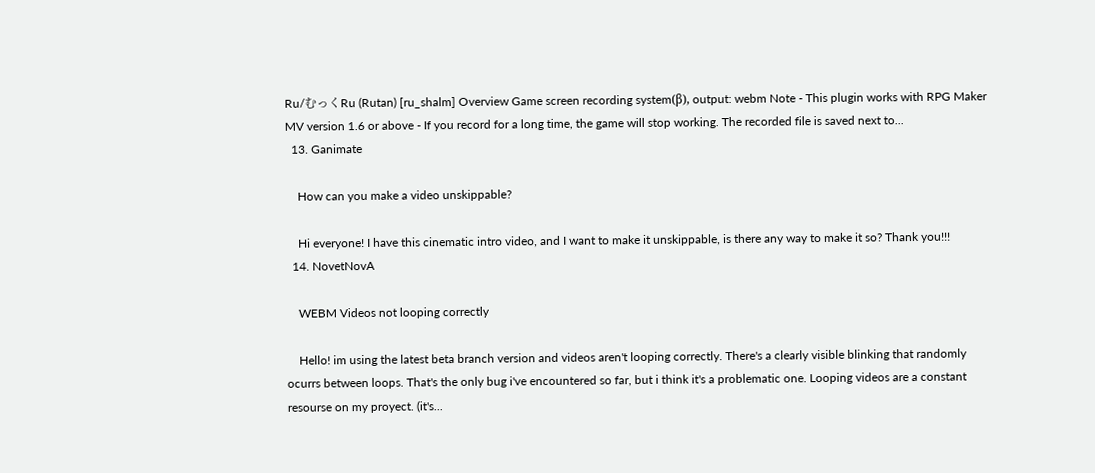Ru/むっくRu (Rutan) [ru_shalm] Overview Game screen recording system(β), output: webm Note - This plugin works with RPG Maker MV version 1.6 or above - If you record for a long time, the game will stop working. The recorded file is saved next to...
  13. Ganimate

    How can you make a video unskippable?

    Hi everyone! I have this cinematic intro video, and I want to make it unskippable, is there any way to make it so? Thank you!!!
  14. NovetNovA

    WEBM Videos not looping correctly

    Hello! im using the latest beta branch version and videos aren't looping correctly. There's a clearly visible blinking that randomly ocurrs between loops. That's the only bug i've encountered so far, but i think it's a problematic one. Looping videos are a constant resourse on my proyect. (it's...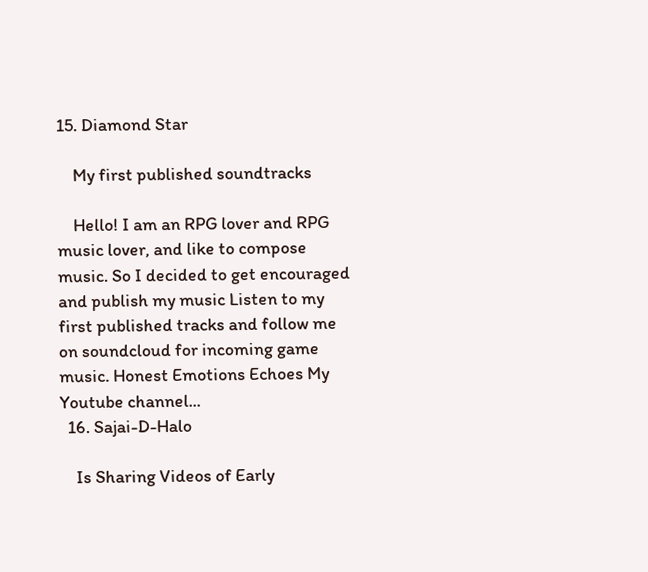15. Diamond Star

    My first published soundtracks

    Hello! I am an RPG lover and RPG music lover, and like to compose music. So I decided to get encouraged and publish my music Listen to my first published tracks and follow me on soundcloud for incoming game music. Honest Emotions Echoes My Youtube channel...
  16. Sajai-D-Halo

    Is Sharing Videos of Early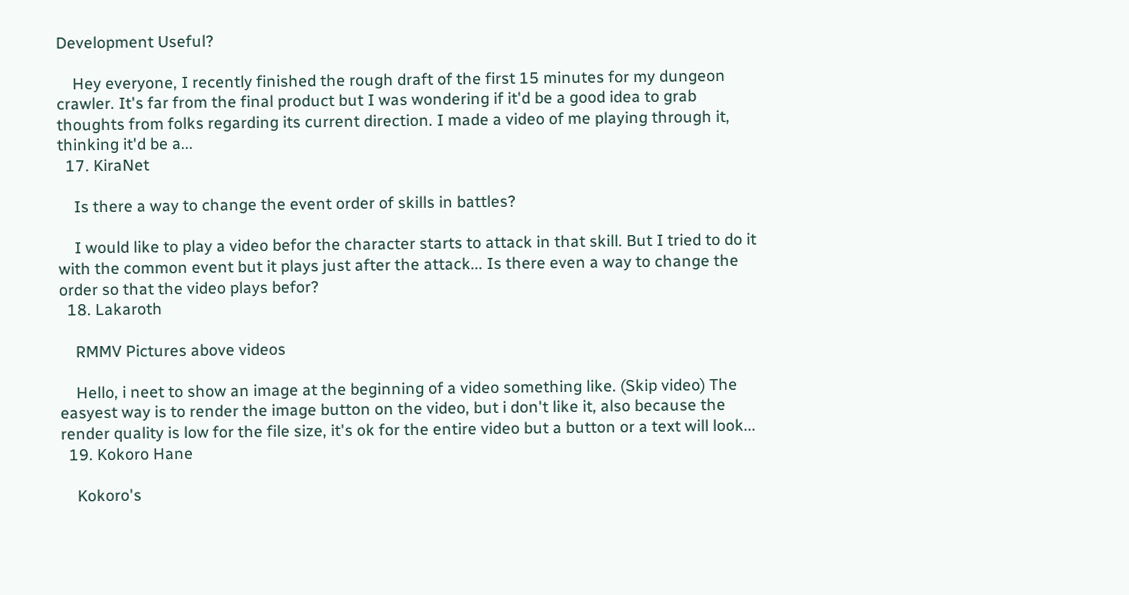Development Useful?

    Hey everyone, I recently finished the rough draft of the first 15 minutes for my dungeon crawler. It's far from the final product but I was wondering if it'd be a good idea to grab thoughts from folks regarding its current direction. I made a video of me playing through it, thinking it'd be a...
  17. KiraNet

    Is there a way to change the event order of skills in battles?

    I would like to play a video befor the character starts to attack in that skill. But I tried to do it with the common event but it plays just after the attack... Is there even a way to change the order so that the video plays befor?
  18. Lakaroth

    RMMV Pictures above videos

    Hello, i neet to show an image at the beginning of a video something like. (Skip video) The easyest way is to render the image button on the video, but i don't like it, also because the render quality is low for the file size, it's ok for the entire video but a button or a text will look...
  19. Kokoro Hane

    Kokoro's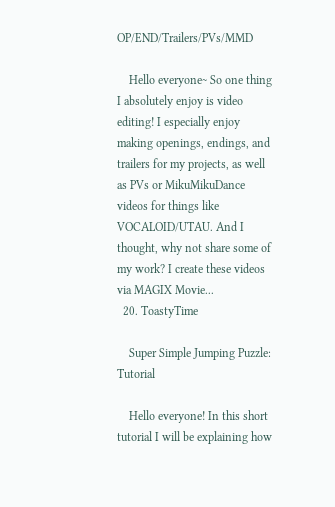OP/END/Trailers/PVs/MMD

    Hello everyone~ So one thing I absolutely enjoy is video editing! I especially enjoy making openings, endings, and trailers for my projects, as well as PVs or MikuMikuDance videos for things like VOCALOID/UTAU. And I thought, why not share some of my work? I create these videos via MAGIX Movie...
  20. ToastyTime

    Super Simple Jumping Puzzle: Tutorial

    Hello everyone! In this short tutorial I will be explaining how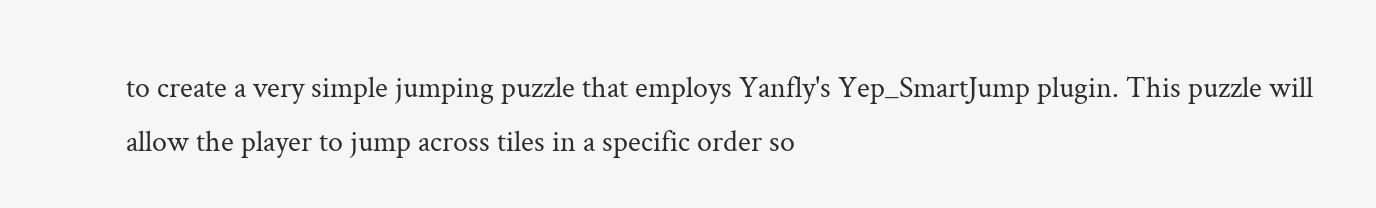to create a very simple jumping puzzle that employs Yanfly's Yep_SmartJump plugin. This puzzle will allow the player to jump across tiles in a specific order so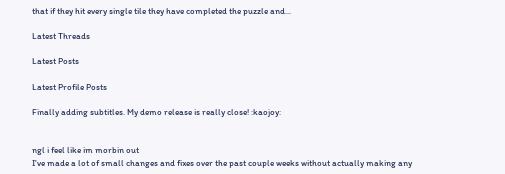that if they hit every single tile they have completed the puzzle and...

Latest Threads

Latest Posts

Latest Profile Posts

Finally adding subtitles. My demo release is really close! :kaojoy:


ngl i feel like im morbin out
I've made a lot of small changes and fixes over the past couple weeks without actually making any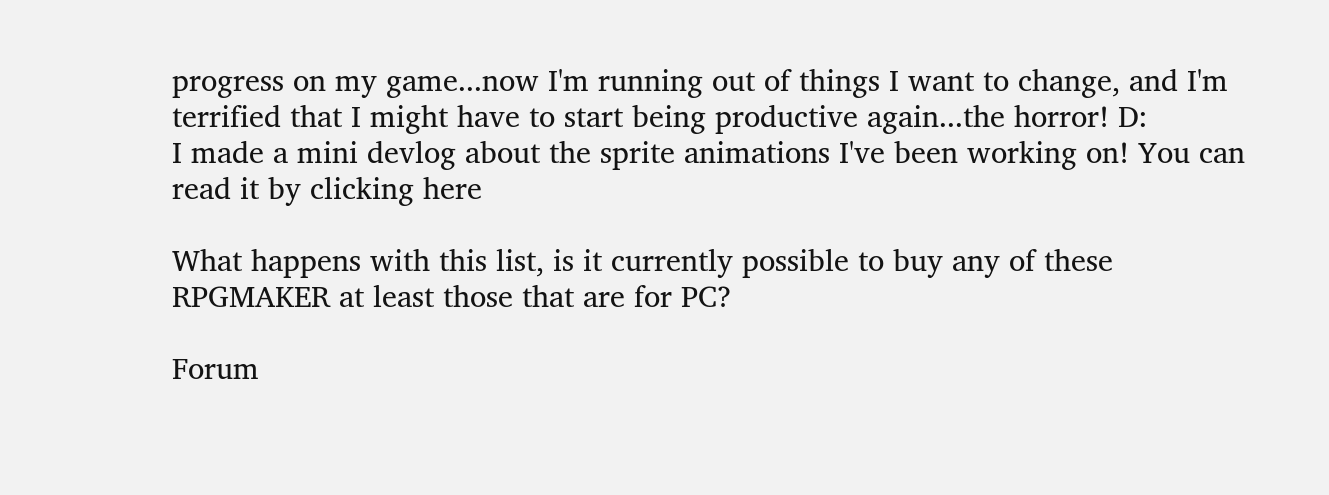progress on my game...now I'm running out of things I want to change, and I'm terrified that I might have to start being productive again...the horror! D:
I made a mini devlog about the sprite animations I've been working on! You can read it by clicking here

What happens with this list, is it currently possible to buy any of these RPGMAKER at least those that are for PC?

Forum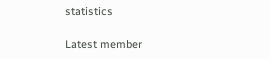statistics

Latest member